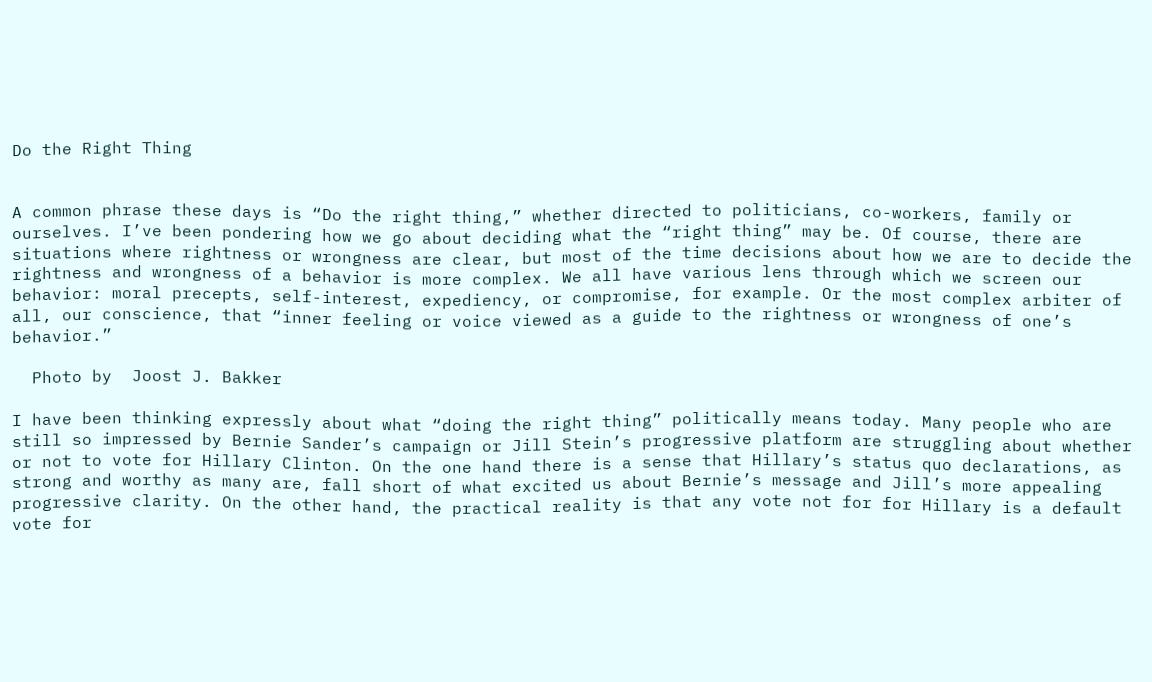Do the Right Thing


A common phrase these days is “Do the right thing,” whether directed to politicians, co-workers, family or ourselves. I’ve been pondering how we go about deciding what the “right thing” may be. Of course, there are situations where rightness or wrongness are clear, but most of the time decisions about how we are to decide the rightness and wrongness of a behavior is more complex. We all have various lens through which we screen our behavior: moral precepts, self-interest, expediency, or compromise, for example. Or the most complex arbiter of all, our conscience, that “inner feeling or voice viewed as a guide to the rightness or wrongness of one’s behavior.”

  Photo by  Joost J. Bakker

I have been thinking expressly about what “doing the right thing” politically means today. Many people who are still so impressed by Bernie Sander’s campaign or Jill Stein’s progressive platform are struggling about whether or not to vote for Hillary Clinton. On the one hand there is a sense that Hillary’s status quo declarations, as strong and worthy as many are, fall short of what excited us about Bernie’s message and Jill’s more appealing progressive clarity. On the other hand, the practical reality is that any vote not for for Hillary is a default vote for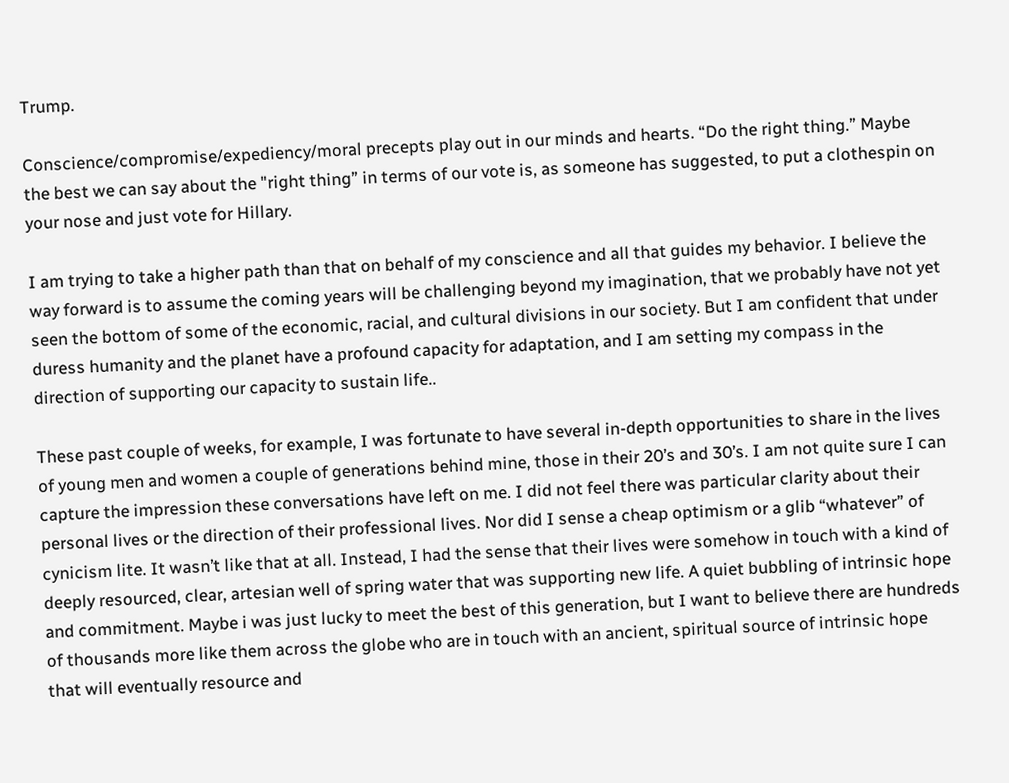Trump.

Conscience/compromise/expediency/moral precepts play out in our minds and hearts. “Do the right thing.” Maybe the best we can say about the "right thing” in terms of our vote is, as someone has suggested, to put a clothespin on your nose and just vote for Hillary.

I am trying to take a higher path than that on behalf of my conscience and all that guides my behavior. I believe the way forward is to assume the coming years will be challenging beyond my imagination, that we probably have not yet seen the bottom of some of the economic, racial, and cultural divisions in our society. But I am confident that under duress humanity and the planet have a profound capacity for adaptation, and I am setting my compass in the direction of supporting our capacity to sustain life..

These past couple of weeks, for example, I was fortunate to have several in-depth opportunities to share in the lives of young men and women a couple of generations behind mine, those in their 20’s and 30’s. I am not quite sure I can capture the impression these conversations have left on me. I did not feel there was particular clarity about their personal lives or the direction of their professional lives. Nor did I sense a cheap optimism or a glib “whatever” of cynicism lite. It wasn’t like that at all. Instead, I had the sense that their lives were somehow in touch with a kind of deeply resourced, clear, artesian well of spring water that was supporting new life. A quiet bubbling of intrinsic hope and commitment. Maybe i was just lucky to meet the best of this generation, but I want to believe there are hundreds of thousands more like them across the globe who are in touch with an ancient, spiritual source of intrinsic hope that will eventually resource and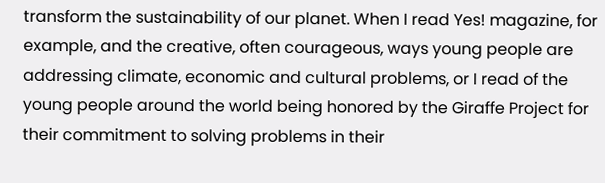transform the sustainability of our planet. When I read Yes! magazine, for example, and the creative, often courageous, ways young people are addressing climate, economic and cultural problems, or I read of the young people around the world being honored by the Giraffe Project for their commitment to solving problems in their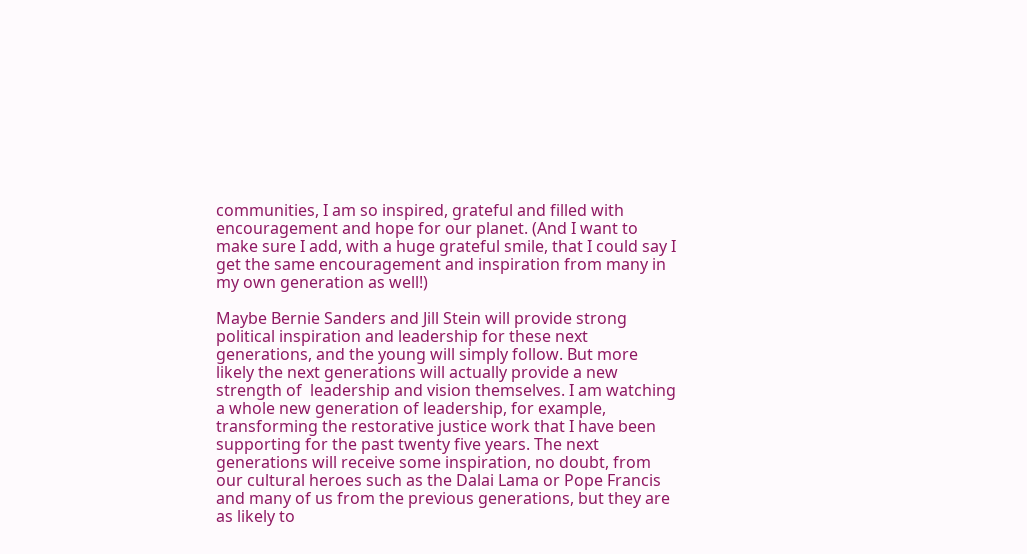communities, I am so inspired, grateful and filled with encouragement and hope for our planet. (And I want to make sure I add, with a huge grateful smile, that I could say I get the same encouragement and inspiration from many in my own generation as well!)

Maybe Bernie Sanders and Jill Stein will provide strong political inspiration and leadership for these next generations, and the young will simply follow. But more likely the next generations will actually provide a new strength of  leadership and vision themselves. I am watching a whole new generation of leadership, for example, transforming the restorative justice work that I have been supporting for the past twenty five years. The next generations will receive some inspiration, no doubt, from our cultural heroes such as the Dalai Lama or Pope Francis and many of us from the previous generations, but they are as likely to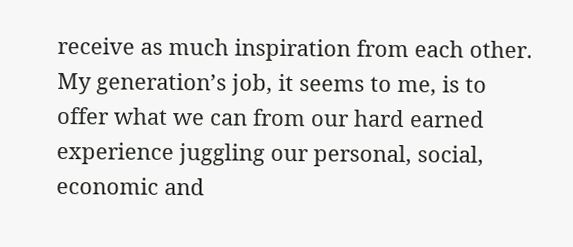receive as much inspiration from each other. My generation’s job, it seems to me, is to offer what we can from our hard earned experience juggling our personal, social, economic and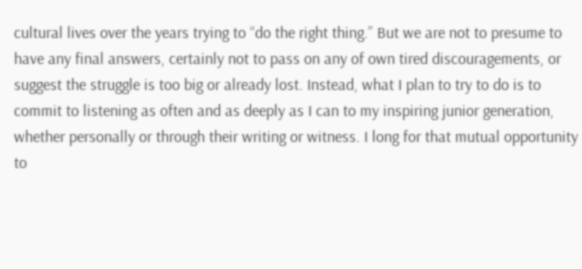cultural lives over the years trying to “do the right thing.” But we are not to presume to have any final answers, certainly not to pass on any of own tired discouragements, or suggest the struggle is too big or already lost. Instead, what I plan to try to do is to commit to listening as often and as deeply as I can to my inspiring junior generation, whether personally or through their writing or witness. I long for that mutual opportunity to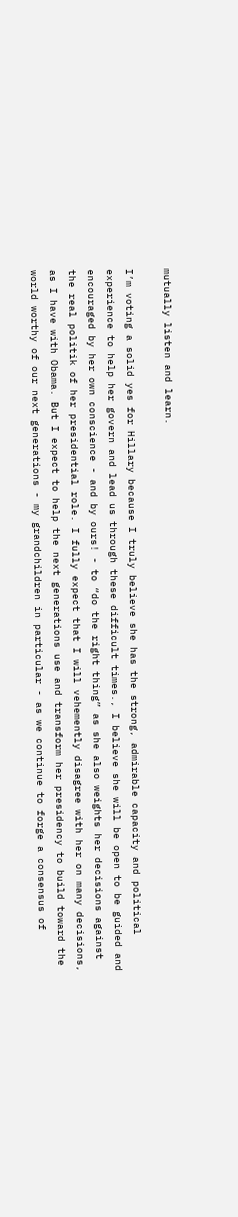mutually listen and learn.

I’m voting a solid yes for Hillary because I truly believe she has the strong, admirable capacity and political experience to help her govern and lead us through these difficult times., I believe she will be open to be guided and encouraged by her own conscience - and by ours! - to “do the right thing” as she also weights her decisions against the real politik of her presidential role. I fully expect that I will vehemently disagree with her on many decisions, as I have with Obama. But I expect to help the next generations use and transform her presidency to build toward the world worthy of our next generations - my grandchildren in particular - as we continue to forge a consensus of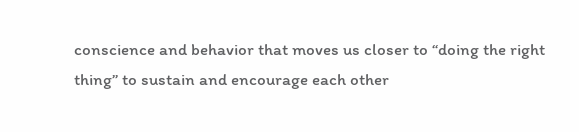conscience and behavior that moves us closer to “doing the right thing” to sustain and encourage each other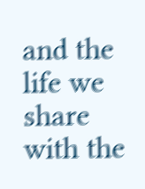and the life we share with the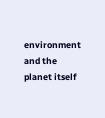environment and the planet itself